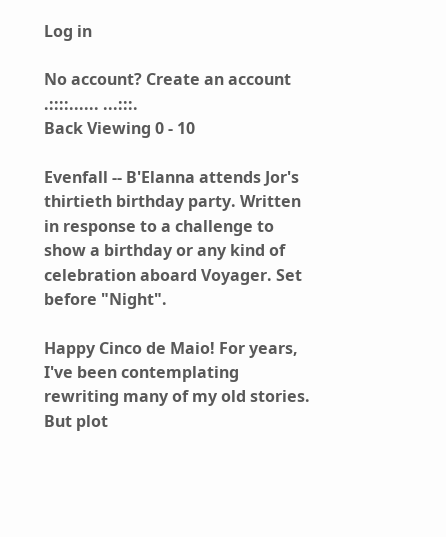Log in

No account? Create an account
.::::...... ...:::.
Back Viewing 0 - 10

Evenfall -- B'Elanna attends Jor's thirtieth birthday party. Written in response to a challenge to show a birthday or any kind of celebration aboard Voyager. Set before "Night".

Happy Cinco de Maio! For years, I've been contemplating rewriting many of my old stories. But plot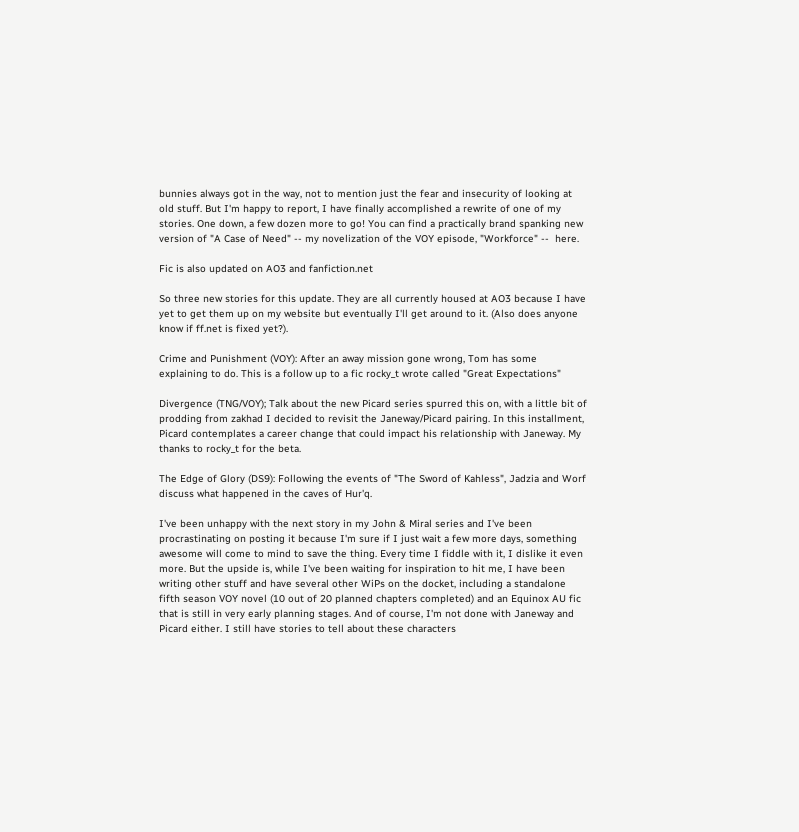bunnies always got in the way, not to mention just the fear and insecurity of looking at old stuff. But I'm happy to report, I have finally accomplished a rewrite of one of my stories. One down, a few dozen more to go! You can find a practically brand spanking new version of "A Case of Need" -- my novelization of the VOY episode, "Workforce" --  here.

Fic is also updated on AO3 and fanfiction.net

So three new stories for this update. They are all currently housed at AO3 because I have yet to get them up on my website but eventually I'll get around to it. (Also does anyone know if ff.net is fixed yet?).

Crime and Punishment (VOY): After an away mission gone wrong, Tom has some explaining to do. This is a follow up to a fic rocky_t wrote called "Great Expectations"

Divergence (TNG/VOY); Talk about the new Picard series spurred this on, with a little bit of prodding from zakhad I decided to revisit the Janeway/Picard pairing. In this installment, Picard contemplates a career change that could impact his relationship with Janeway. My thanks to rocky_t for the beta.

The Edge of Glory (DS9): Following the events of "The Sword of Kahless", Jadzia and Worf discuss what happened in the caves of Hur'q.

I've been unhappy with the next story in my John & Miral series and I've been procrastinating on posting it because I'm sure if I just wait a few more days, something awesome will come to mind to save the thing. Every time I fiddle with it, I dislike it even more. But the upside is, while I've been waiting for inspiration to hit me, I have been writing other stuff and have several other WiPs on the docket, including a standalone fifth season VOY novel (10 out of 20 planned chapters completed) and an Equinox AU fic that is still in very early planning stages. And of course, I'm not done with Janeway and Picard either. I still have stories to tell about these characters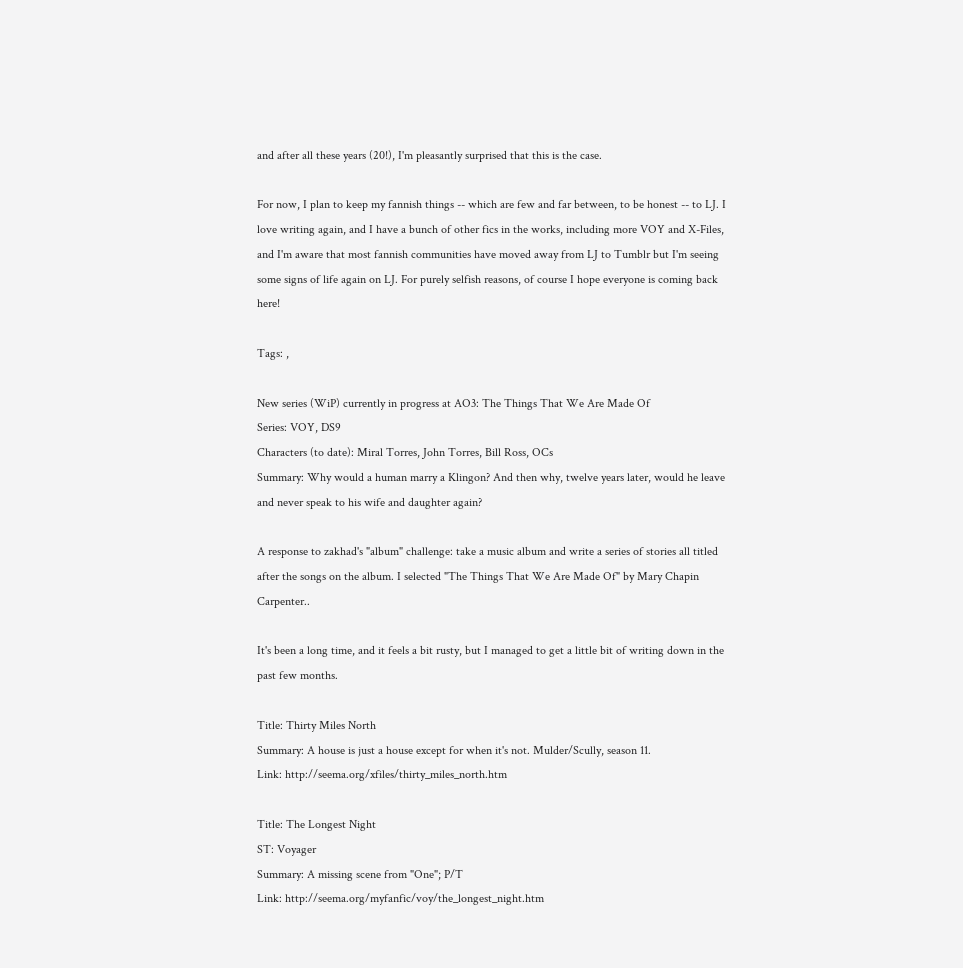and after all these years (20!), I'm pleasantly surprised that this is the case.

For now, I plan to keep my fannish things -- which are few and far between, to be honest -- to LJ. I love writing again, and I have a bunch of other fics in the works, including more VOY and X-Files, and I'm aware that most fannish communities have moved away from LJ to Tumblr but I'm seeing some signs of life again on LJ. For purely selfish reasons, of course I hope everyone is coming back here!

Tags: ,

New series (WiP) currently in progress at AO3: The Things That We Are Made Of
Series: VOY, DS9
Characters (to date): Miral Torres, John Torres, Bill Ross, OCs
Summary: Why would a human marry a Klingon? And then why, twelve years later, would he leave and never speak to his wife and daughter again?

A response to zakhad's "album" challenge: take a music album and write a series of stories all titled after the songs on the album. I selected "The Things That We Are Made Of" by Mary Chapin Carpenter..

It's been a long time, and it feels a bit rusty, but I managed to get a little bit of writing down in the past few months.

Title: Thirty Miles North
Summary: A house is just a house except for when it's not. Mulder/Scully, season 11.
Link: http://seema.org/xfiles/thirty_miles_north.htm

Title: The Longest Night
ST: Voyager
Summary: A missing scene from "One"; P/T
Link: http://seema.org/myfanfic/voy/the_longest_night.htm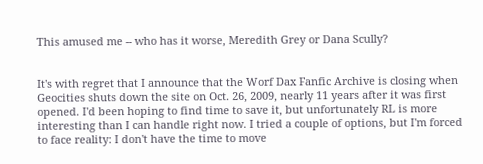This amused me -- who has it worse, Meredith Grey or Dana Scully?


It's with regret that I announce that the Worf Dax Fanfic Archive is closing when Geocities shuts down the site on Oct. 26, 2009, nearly 11 years after it was first opened. I'd been hoping to find time to save it, but unfortunately RL is more interesting than I can handle right now. I tried a couple of options, but I'm forced to face reality: I don't have the time to move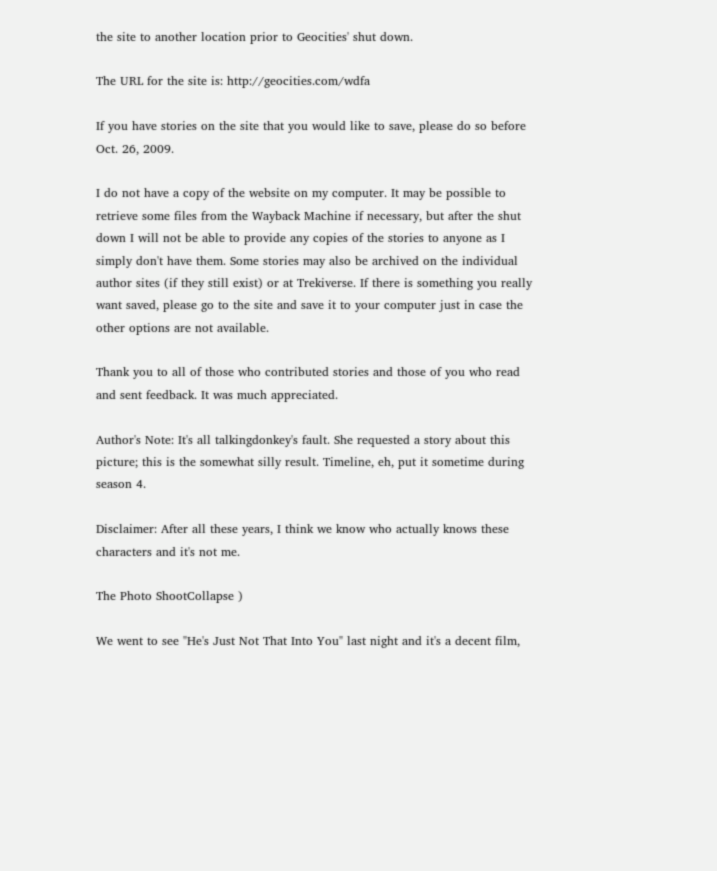the site to another location prior to Geocities' shut down.

The URL for the site is: http://geocities.com/wdfa

If you have stories on the site that you would like to save, please do so before Oct. 26, 2009.

I do not have a copy of the website on my computer. It may be possible to retrieve some files from the Wayback Machine if necessary, but after the shut down I will not be able to provide any copies of the stories to anyone as I simply don't have them. Some stories may also be archived on the individual author sites (if they still exist) or at Trekiverse. If there is something you really want saved, please go to the site and save it to your computer just in case the other options are not available.

Thank you to all of those who contributed stories and those of you who read and sent feedback. It was much appreciated.

Author's Note: It's all talkingdonkey's fault. She requested a story about this picture; this is the somewhat silly result. Timeline, eh, put it sometime during season 4.

Disclaimer: After all these years, I think we know who actually knows these characters and it's not me.

The Photo ShootCollapse )

We went to see "He's Just Not That Into You" last night and it's a decent film,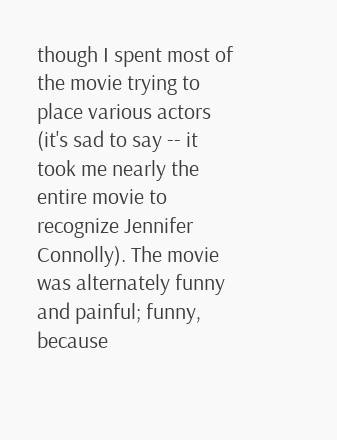though I spent most of the movie trying to place various actors (it's sad to say -- it took me nearly the entire movie to recognize Jennifer Connolly). The movie was alternately funny and painful; funny, because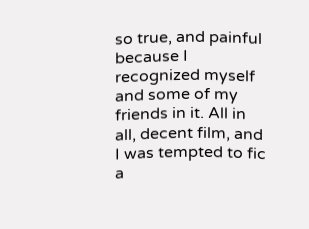so true, and painful because I recognized myself and some of my friends in it. All in all, decent film, and I was tempted to fic a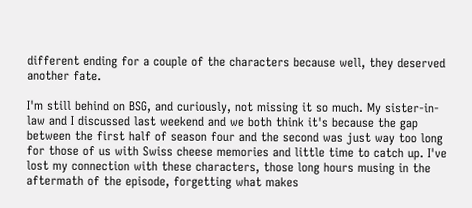different ending for a couple of the characters because well, they deserved another fate.

I'm still behind on BSG, and curiously, not missing it so much. My sister-in-law and I discussed last weekend and we both think it's because the gap between the first half of season four and the second was just way too long for those of us with Swiss cheese memories and little time to catch up. I've lost my connection with these characters, those long hours musing in the aftermath of the episode, forgetting what makes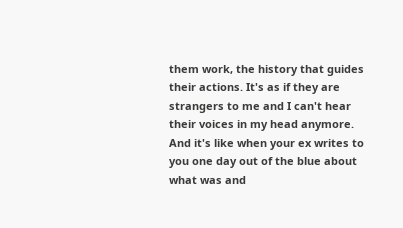them work, the history that guides their actions. It's as if they are strangers to me and I can't hear their voices in my head anymore. And it's like when your ex writes to you one day out of the blue about what was and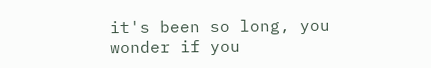it's been so long, you wonder if you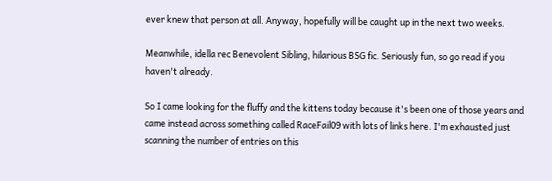ever knew that person at all. Anyway, hopefully will be caught up in the next two weeks.

Meanwhile, idella rec Benevolent Sibling, hilarious BSG fic. Seriously fun, so go read if you haven't already.

So I came looking for the fluffy and the kittens today because it's been one of those years and came instead across something called RaceFail09 with lots of links here. I'm exhausted just scanning the number of entries on this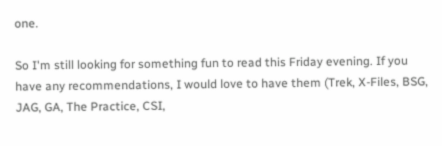one.

So I'm still looking for something fun to read this Friday evening. If you have any recommendations, I would love to have them (Trek, X-Files, BSG, JAG, GA, The Practice, CSI,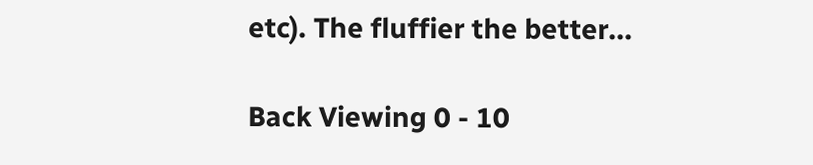etc). The fluffier the better...

Back Viewing 0 - 10